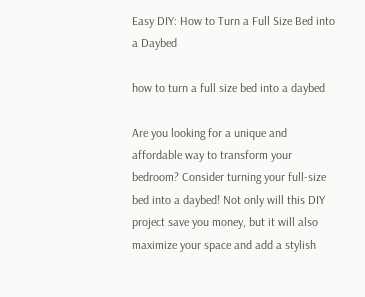Easy DIY: How to Turn a Full Size Bed into a Daybed

how to turn a full size bed into a daybed

Are you looking for a unique and affordable way to transform your bedroom? Consider turning your full-size bed into a daybed! Not only will this DIY project save you money, but it will also maximize your space and add a stylish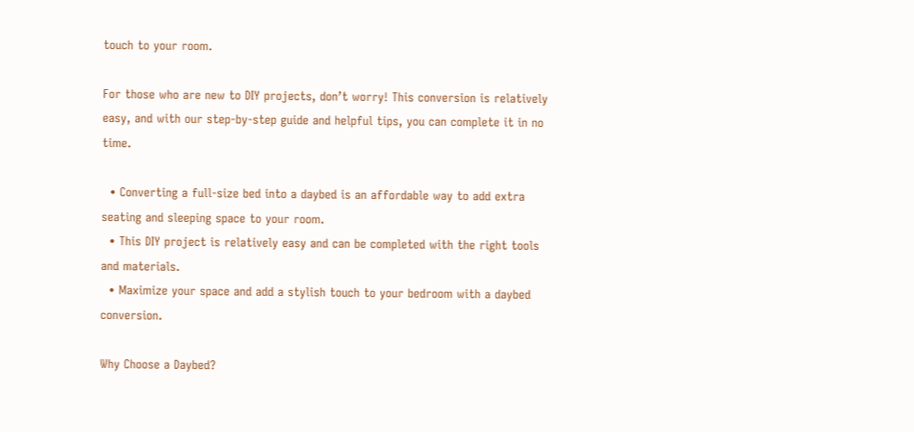touch to your room.

For those who are new to DIY projects, don’t worry! This conversion is relatively easy, and with our step-by-step guide and helpful tips, you can complete it in no time.

  • Converting a full-size bed into a daybed is an affordable way to add extra seating and sleeping space to your room.
  • This DIY project is relatively easy and can be completed with the right tools and materials.
  • Maximize your space and add a stylish touch to your bedroom with a daybed conversion.

Why Choose a Daybed?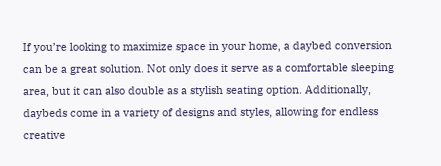If you’re looking to maximize space in your home, a daybed conversion can be a great solution. Not only does it serve as a comfortable sleeping area, but it can also double as a stylish seating option. Additionally, daybeds come in a variety of designs and styles, allowing for endless creative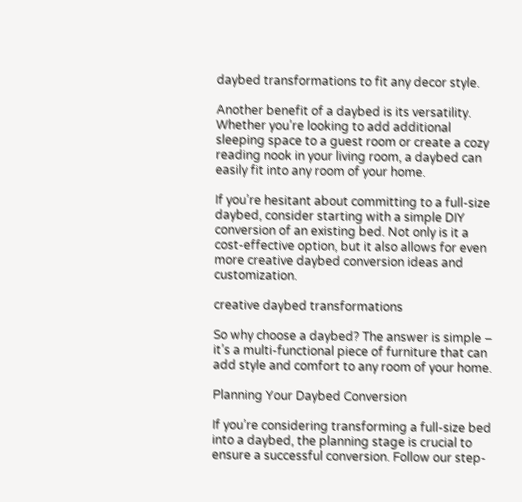daybed transformations to fit any decor style.

Another benefit of a daybed is its versatility. Whether you’re looking to add additional sleeping space to a guest room or create a cozy reading nook in your living room, a daybed can easily fit into any room of your home.

If you’re hesitant about committing to a full-size daybed, consider starting with a simple DIY conversion of an existing bed. Not only is it a cost-effective option, but it also allows for even more creative daybed conversion ideas and customization.

creative daybed transformations

So why choose a daybed? The answer is simple – it’s a multi-functional piece of furniture that can add style and comfort to any room of your home.

Planning Your Daybed Conversion

If you’re considering transforming a full-size bed into a daybed, the planning stage is crucial to ensure a successful conversion. Follow our step-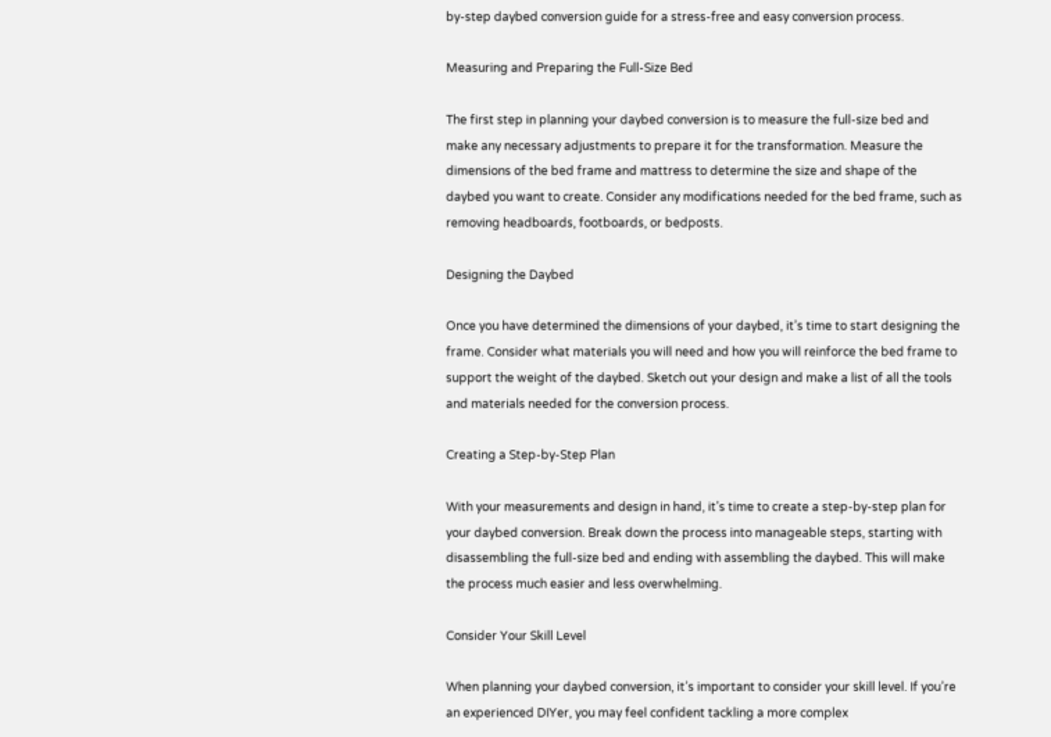by-step daybed conversion guide for a stress-free and easy conversion process.

Measuring and Preparing the Full-Size Bed

The first step in planning your daybed conversion is to measure the full-size bed and make any necessary adjustments to prepare it for the transformation. Measure the dimensions of the bed frame and mattress to determine the size and shape of the daybed you want to create. Consider any modifications needed for the bed frame, such as removing headboards, footboards, or bedposts.

Designing the Daybed

Once you have determined the dimensions of your daybed, it’s time to start designing the frame. Consider what materials you will need and how you will reinforce the bed frame to support the weight of the daybed. Sketch out your design and make a list of all the tools and materials needed for the conversion process.

Creating a Step-by-Step Plan

With your measurements and design in hand, it’s time to create a step-by-step plan for your daybed conversion. Break down the process into manageable steps, starting with disassembling the full-size bed and ending with assembling the daybed. This will make the process much easier and less overwhelming.

Consider Your Skill Level

When planning your daybed conversion, it’s important to consider your skill level. If you’re an experienced DIYer, you may feel confident tackling a more complex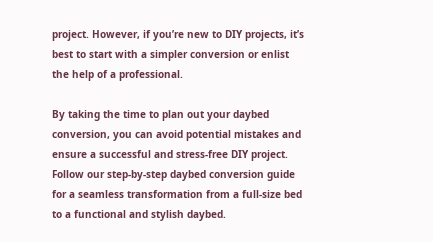project. However, if you’re new to DIY projects, it’s best to start with a simpler conversion or enlist the help of a professional.

By taking the time to plan out your daybed conversion, you can avoid potential mistakes and ensure a successful and stress-free DIY project. Follow our step-by-step daybed conversion guide for a seamless transformation from a full-size bed to a functional and stylish daybed.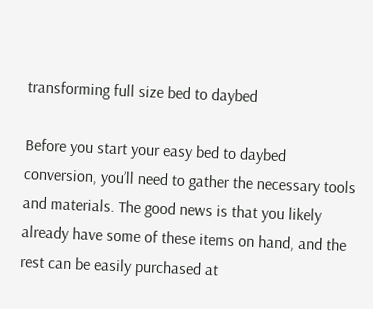transforming full size bed to daybed

Before you start your easy bed to daybed conversion, you’ll need to gather the necessary tools and materials. The good news is that you likely already have some of these items on hand, and the rest can be easily purchased at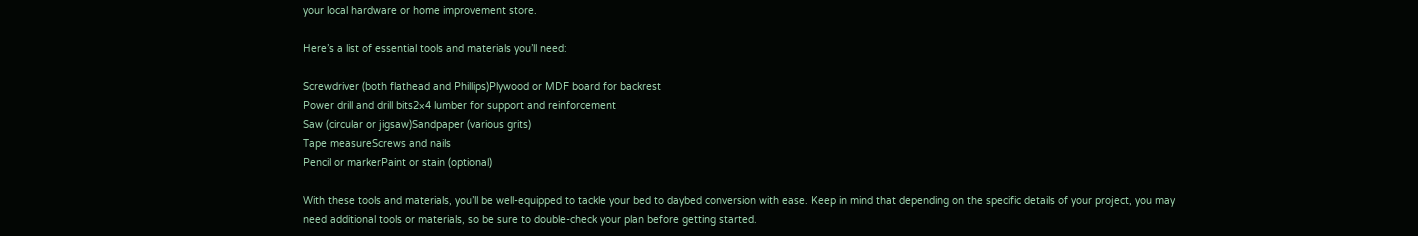your local hardware or home improvement store.

Here’s a list of essential tools and materials you’ll need:

Screwdriver (both flathead and Phillips)Plywood or MDF board for backrest
Power drill and drill bits2×4 lumber for support and reinforcement
Saw (circular or jigsaw)Sandpaper (various grits)
Tape measureScrews and nails
Pencil or markerPaint or stain (optional)

With these tools and materials, you’ll be well-equipped to tackle your bed to daybed conversion with ease. Keep in mind that depending on the specific details of your project, you may need additional tools or materials, so be sure to double-check your plan before getting started.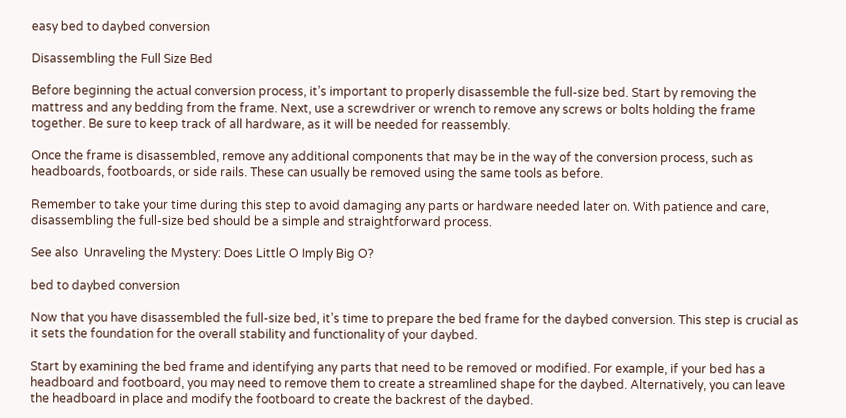easy bed to daybed conversion

Disassembling the Full Size Bed

Before beginning the actual conversion process, it’s important to properly disassemble the full-size bed. Start by removing the mattress and any bedding from the frame. Next, use a screwdriver or wrench to remove any screws or bolts holding the frame together. Be sure to keep track of all hardware, as it will be needed for reassembly.

Once the frame is disassembled, remove any additional components that may be in the way of the conversion process, such as headboards, footboards, or side rails. These can usually be removed using the same tools as before.

Remember to take your time during this step to avoid damaging any parts or hardware needed later on. With patience and care, disassembling the full-size bed should be a simple and straightforward process.

See also  Unraveling the Mystery: Does Little O Imply Big O?

bed to daybed conversion

Now that you have disassembled the full-size bed, it’s time to prepare the bed frame for the daybed conversion. This step is crucial as it sets the foundation for the overall stability and functionality of your daybed.

Start by examining the bed frame and identifying any parts that need to be removed or modified. For example, if your bed has a headboard and footboard, you may need to remove them to create a streamlined shape for the daybed. Alternatively, you can leave the headboard in place and modify the footboard to create the backrest of the daybed.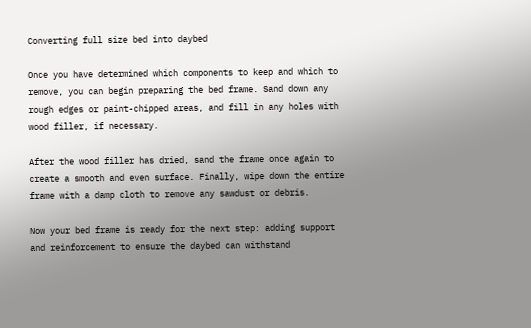Converting full size bed into daybed

Once you have determined which components to keep and which to remove, you can begin preparing the bed frame. Sand down any rough edges or paint-chipped areas, and fill in any holes with wood filler, if necessary.

After the wood filler has dried, sand the frame once again to create a smooth and even surface. Finally, wipe down the entire frame with a damp cloth to remove any sawdust or debris.

Now your bed frame is ready for the next step: adding support and reinforcement to ensure the daybed can withstand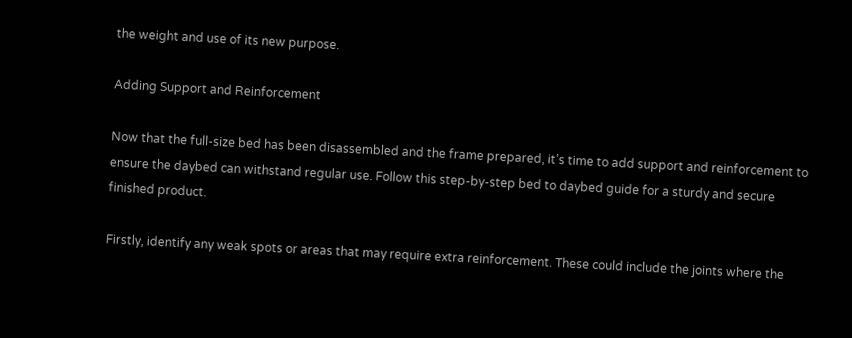the weight and use of its new purpose.

Adding Support and Reinforcement

Now that the full-size bed has been disassembled and the frame prepared, it’s time to add support and reinforcement to ensure the daybed can withstand regular use. Follow this step-by-step bed to daybed guide for a sturdy and secure finished product.

Firstly, identify any weak spots or areas that may require extra reinforcement. These could include the joints where the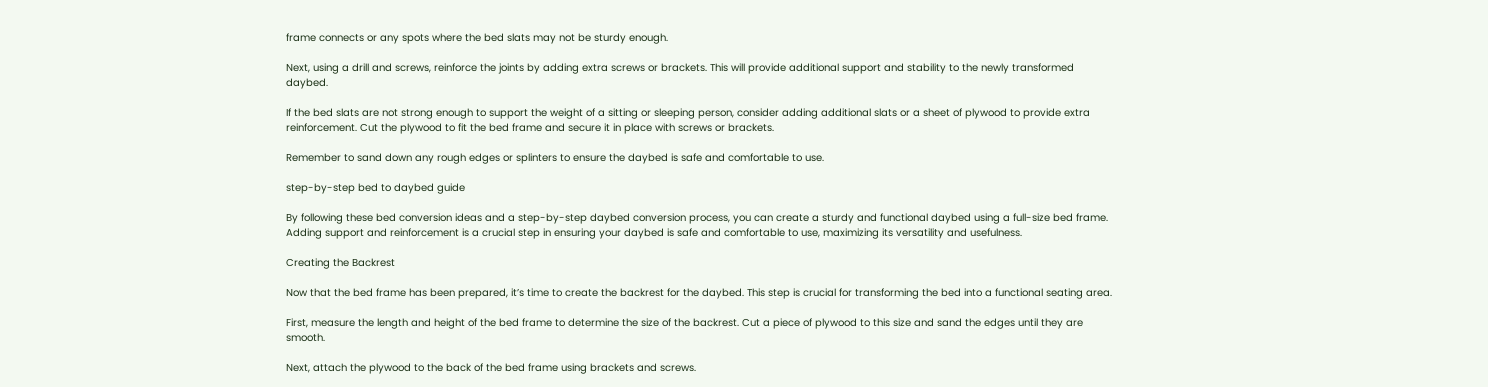frame connects or any spots where the bed slats may not be sturdy enough.

Next, using a drill and screws, reinforce the joints by adding extra screws or brackets. This will provide additional support and stability to the newly transformed daybed.

If the bed slats are not strong enough to support the weight of a sitting or sleeping person, consider adding additional slats or a sheet of plywood to provide extra reinforcement. Cut the plywood to fit the bed frame and secure it in place with screws or brackets.

Remember to sand down any rough edges or splinters to ensure the daybed is safe and comfortable to use.

step-by-step bed to daybed guide

By following these bed conversion ideas and a step-by-step daybed conversion process, you can create a sturdy and functional daybed using a full-size bed frame. Adding support and reinforcement is a crucial step in ensuring your daybed is safe and comfortable to use, maximizing its versatility and usefulness.

Creating the Backrest

Now that the bed frame has been prepared, it’s time to create the backrest for the daybed. This step is crucial for transforming the bed into a functional seating area.

First, measure the length and height of the bed frame to determine the size of the backrest. Cut a piece of plywood to this size and sand the edges until they are smooth.

Next, attach the plywood to the back of the bed frame using brackets and screws.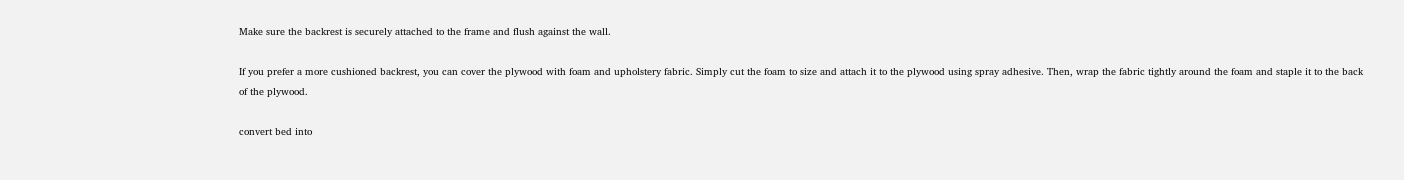Make sure the backrest is securely attached to the frame and flush against the wall.

If you prefer a more cushioned backrest, you can cover the plywood with foam and upholstery fabric. Simply cut the foam to size and attach it to the plywood using spray adhesive. Then, wrap the fabric tightly around the foam and staple it to the back of the plywood.

convert bed into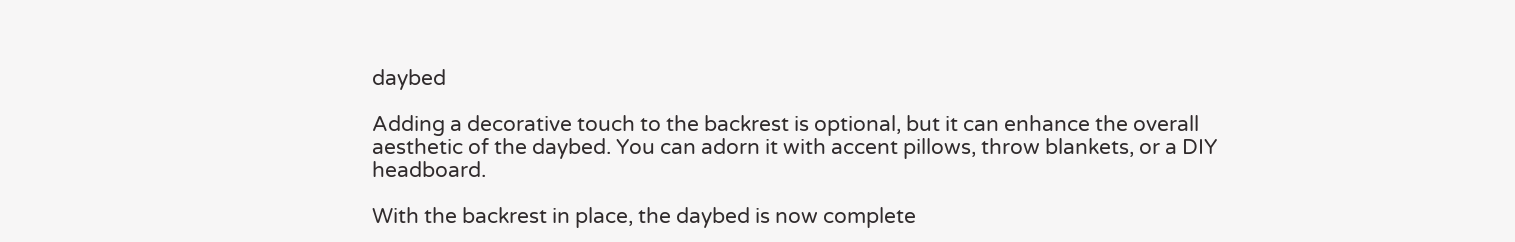daybed

Adding a decorative touch to the backrest is optional, but it can enhance the overall aesthetic of the daybed. You can adorn it with accent pillows, throw blankets, or a DIY headboard.

With the backrest in place, the daybed is now complete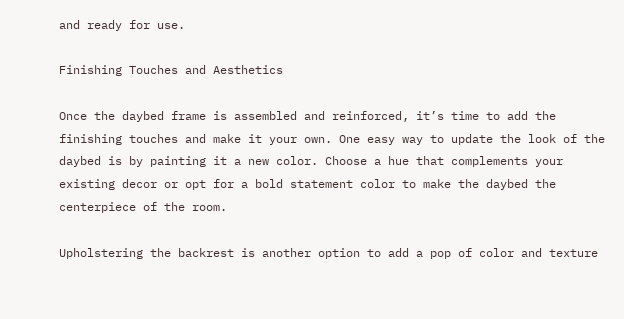and ready for use.

Finishing Touches and Aesthetics

Once the daybed frame is assembled and reinforced, it’s time to add the finishing touches and make it your own. One easy way to update the look of the daybed is by painting it a new color. Choose a hue that complements your existing decor or opt for a bold statement color to make the daybed the centerpiece of the room.

Upholstering the backrest is another option to add a pop of color and texture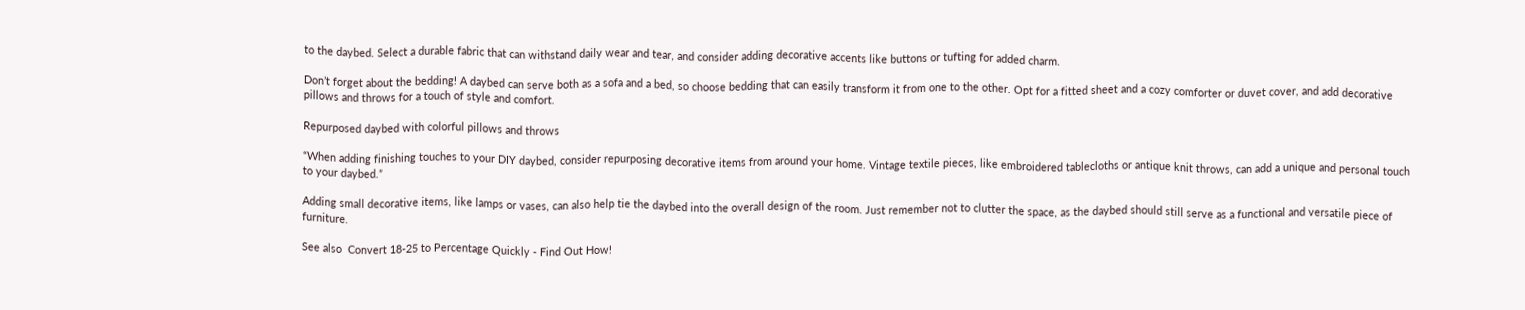to the daybed. Select a durable fabric that can withstand daily wear and tear, and consider adding decorative accents like buttons or tufting for added charm.

Don’t forget about the bedding! A daybed can serve both as a sofa and a bed, so choose bedding that can easily transform it from one to the other. Opt for a fitted sheet and a cozy comforter or duvet cover, and add decorative pillows and throws for a touch of style and comfort.

Repurposed daybed with colorful pillows and throws

“When adding finishing touches to your DIY daybed, consider repurposing decorative items from around your home. Vintage textile pieces, like embroidered tablecloths or antique knit throws, can add a unique and personal touch to your daybed.”

Adding small decorative items, like lamps or vases, can also help tie the daybed into the overall design of the room. Just remember not to clutter the space, as the daybed should still serve as a functional and versatile piece of furniture.

See also  Convert 18-25 to Percentage Quickly - Find Out How!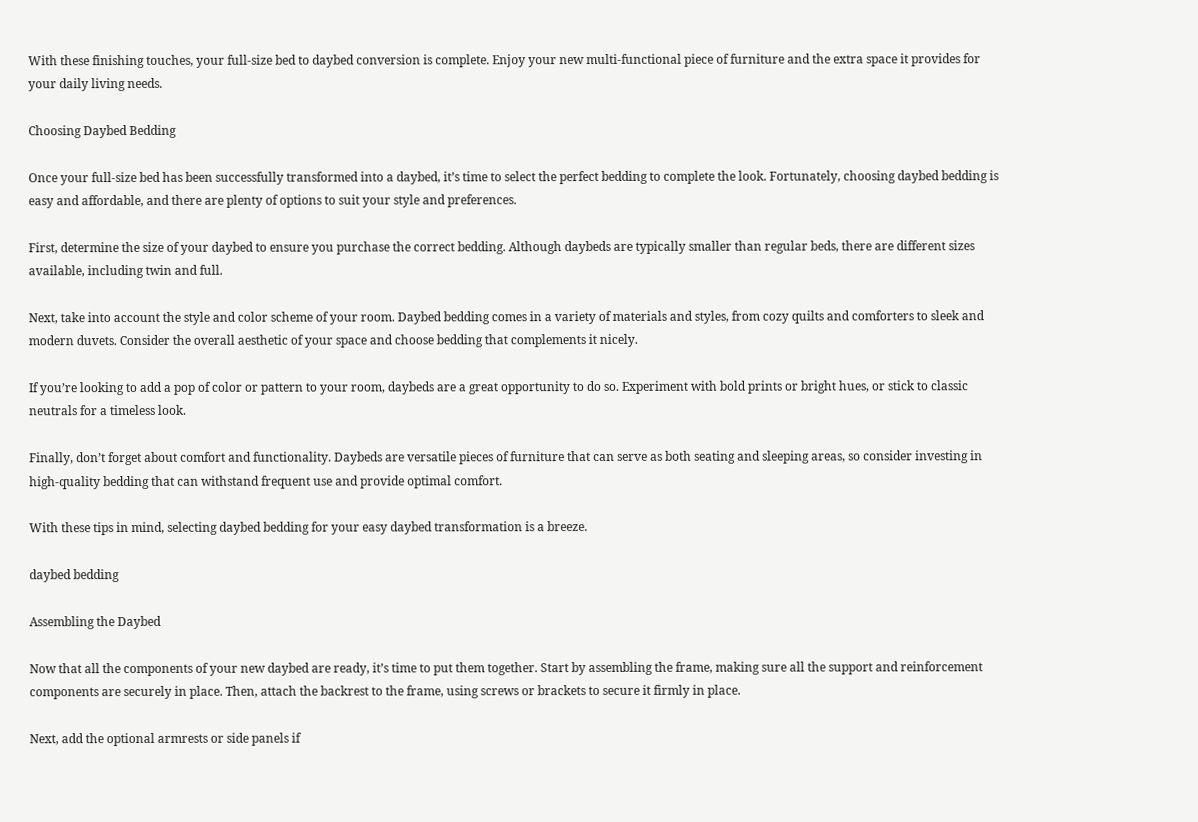With these finishing touches, your full-size bed to daybed conversion is complete. Enjoy your new multi-functional piece of furniture and the extra space it provides for your daily living needs.

Choosing Daybed Bedding

Once your full-size bed has been successfully transformed into a daybed, it’s time to select the perfect bedding to complete the look. Fortunately, choosing daybed bedding is easy and affordable, and there are plenty of options to suit your style and preferences.

First, determine the size of your daybed to ensure you purchase the correct bedding. Although daybeds are typically smaller than regular beds, there are different sizes available, including twin and full.

Next, take into account the style and color scheme of your room. Daybed bedding comes in a variety of materials and styles, from cozy quilts and comforters to sleek and modern duvets. Consider the overall aesthetic of your space and choose bedding that complements it nicely.

If you’re looking to add a pop of color or pattern to your room, daybeds are a great opportunity to do so. Experiment with bold prints or bright hues, or stick to classic neutrals for a timeless look.

Finally, don’t forget about comfort and functionality. Daybeds are versatile pieces of furniture that can serve as both seating and sleeping areas, so consider investing in high-quality bedding that can withstand frequent use and provide optimal comfort.

With these tips in mind, selecting daybed bedding for your easy daybed transformation is a breeze.

daybed bedding

Assembling the Daybed

Now that all the components of your new daybed are ready, it’s time to put them together. Start by assembling the frame, making sure all the support and reinforcement components are securely in place. Then, attach the backrest to the frame, using screws or brackets to secure it firmly in place.

Next, add the optional armrests or side panels if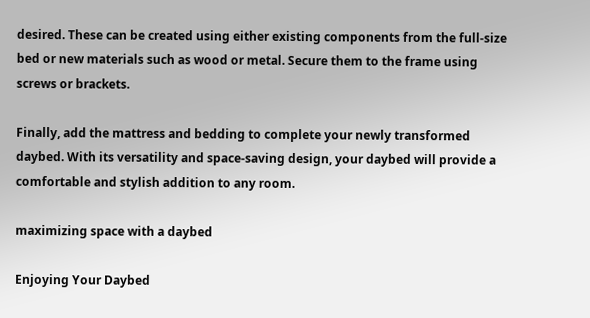desired. These can be created using either existing components from the full-size bed or new materials such as wood or metal. Secure them to the frame using screws or brackets.

Finally, add the mattress and bedding to complete your newly transformed daybed. With its versatility and space-saving design, your daybed will provide a comfortable and stylish addition to any room.

maximizing space with a daybed

Enjoying Your Daybed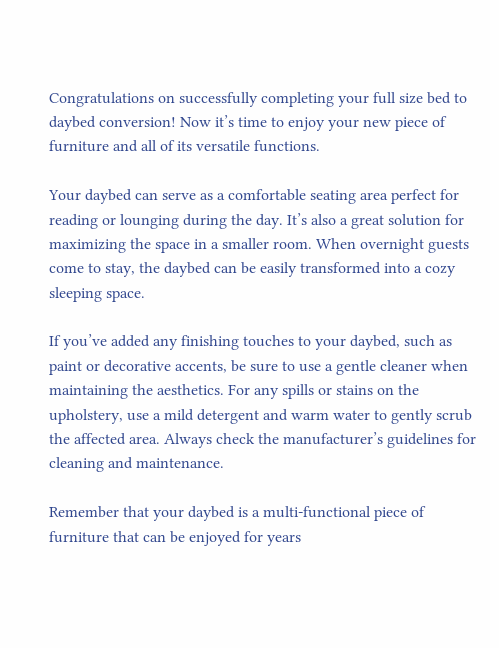Congratulations on successfully completing your full size bed to daybed conversion! Now it’s time to enjoy your new piece of furniture and all of its versatile functions.

Your daybed can serve as a comfortable seating area perfect for reading or lounging during the day. It’s also a great solution for maximizing the space in a smaller room. When overnight guests come to stay, the daybed can be easily transformed into a cozy sleeping space.

If you’ve added any finishing touches to your daybed, such as paint or decorative accents, be sure to use a gentle cleaner when maintaining the aesthetics. For any spills or stains on the upholstery, use a mild detergent and warm water to gently scrub the affected area. Always check the manufacturer’s guidelines for cleaning and maintenance.

Remember that your daybed is a multi-functional piece of furniture that can be enjoyed for years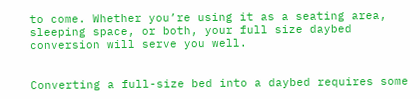to come. Whether you’re using it as a seating area, sleeping space, or both, your full size daybed conversion will serve you well.


Converting a full-size bed into a daybed requires some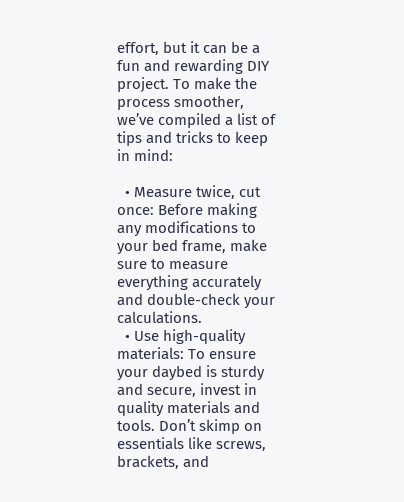effort, but it can be a fun and rewarding DIY project. To make the process smoother, we’ve compiled a list of tips and tricks to keep in mind:

  • Measure twice, cut once: Before making any modifications to your bed frame, make sure to measure everything accurately and double-check your calculations.
  • Use high-quality materials: To ensure your daybed is sturdy and secure, invest in quality materials and tools. Don’t skimp on essentials like screws, brackets, and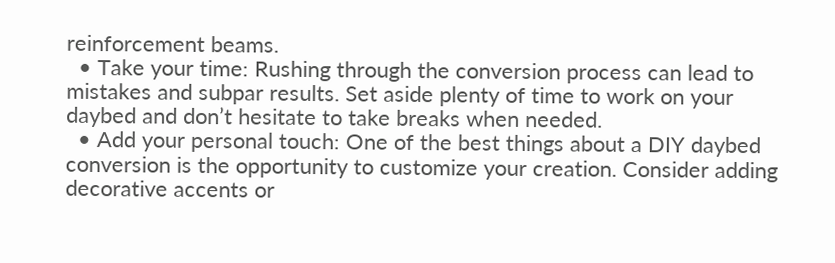reinforcement beams.
  • Take your time: Rushing through the conversion process can lead to mistakes and subpar results. Set aside plenty of time to work on your daybed and don’t hesitate to take breaks when needed.
  • Add your personal touch: One of the best things about a DIY daybed conversion is the opportunity to customize your creation. Consider adding decorative accents or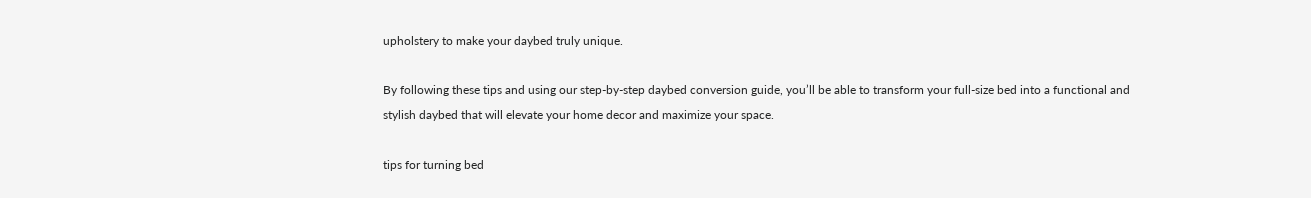upholstery to make your daybed truly unique.

By following these tips and using our step-by-step daybed conversion guide, you’ll be able to transform your full-size bed into a functional and stylish daybed that will elevate your home decor and maximize your space.

tips for turning bed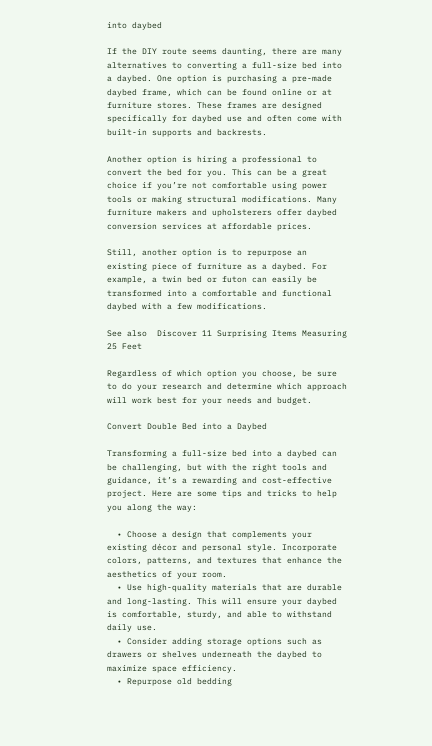into daybed

If the DIY route seems daunting, there are many alternatives to converting a full-size bed into a daybed. One option is purchasing a pre-made daybed frame, which can be found online or at furniture stores. These frames are designed specifically for daybed use and often come with built-in supports and backrests.

Another option is hiring a professional to convert the bed for you. This can be a great choice if you’re not comfortable using power tools or making structural modifications. Many furniture makers and upholsterers offer daybed conversion services at affordable prices.

Still, another option is to repurpose an existing piece of furniture as a daybed. For example, a twin bed or futon can easily be transformed into a comfortable and functional daybed with a few modifications.

See also  Discover 11 Surprising Items Measuring 25 Feet

Regardless of which option you choose, be sure to do your research and determine which approach will work best for your needs and budget.

Convert Double Bed into a Daybed

Transforming a full-size bed into a daybed can be challenging, but with the right tools and guidance, it’s a rewarding and cost-effective project. Here are some tips and tricks to help you along the way:

  • Choose a design that complements your existing décor and personal style. Incorporate colors, patterns, and textures that enhance the aesthetics of your room.
  • Use high-quality materials that are durable and long-lasting. This will ensure your daybed is comfortable, sturdy, and able to withstand daily use.
  • Consider adding storage options such as drawers or shelves underneath the daybed to maximize space efficiency.
  • Repurpose old bedding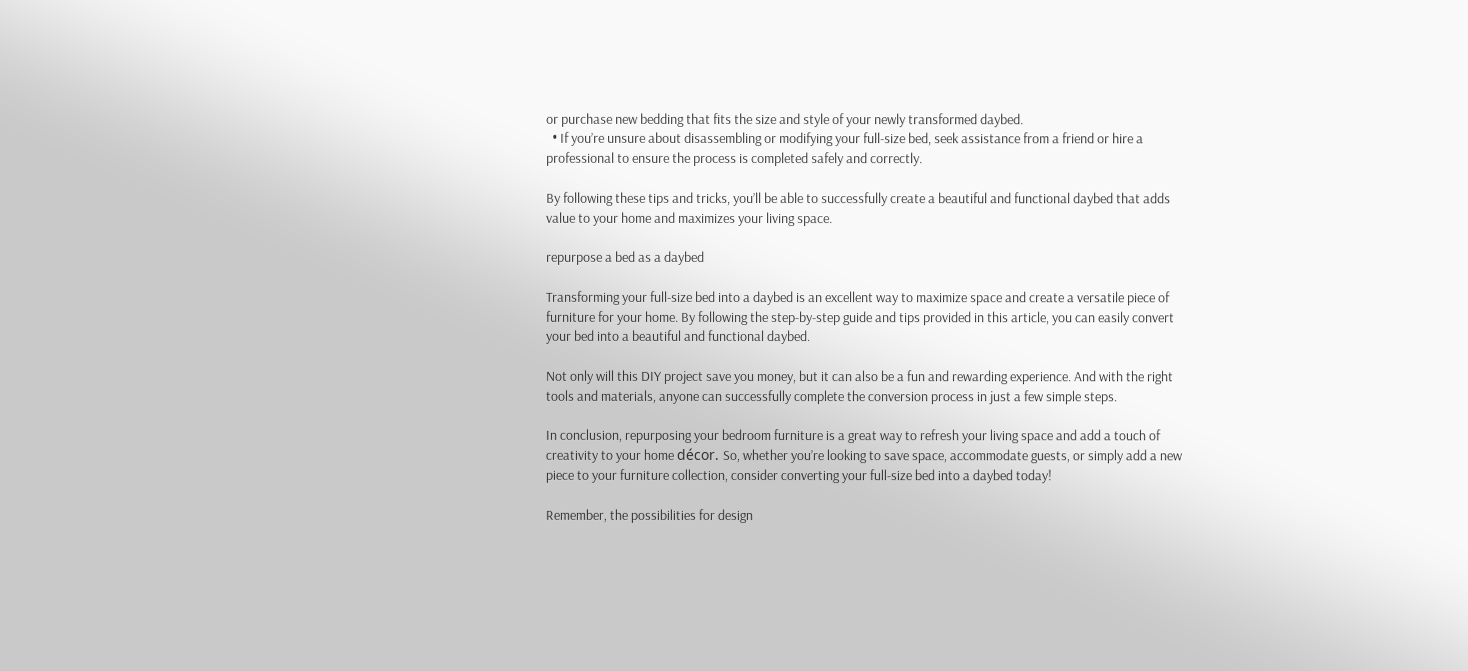or purchase new bedding that fits the size and style of your newly transformed daybed.
  • If you’re unsure about disassembling or modifying your full-size bed, seek assistance from a friend or hire a professional to ensure the process is completed safely and correctly.

By following these tips and tricks, you’ll be able to successfully create a beautiful and functional daybed that adds value to your home and maximizes your living space.

repurpose a bed as a daybed

Transforming your full-size bed into a daybed is an excellent way to maximize space and create a versatile piece of furniture for your home. By following the step-by-step guide and tips provided in this article, you can easily convert your bed into a beautiful and functional daybed.

Not only will this DIY project save you money, but it can also be a fun and rewarding experience. And with the right tools and materials, anyone can successfully complete the conversion process in just a few simple steps.

In conclusion, repurposing your bedroom furniture is a great way to refresh your living space and add a touch of creativity to your home décor. So, whether you’re looking to save space, accommodate guests, or simply add a new piece to your furniture collection, consider converting your full-size bed into a daybed today!

Remember, the possibilities for design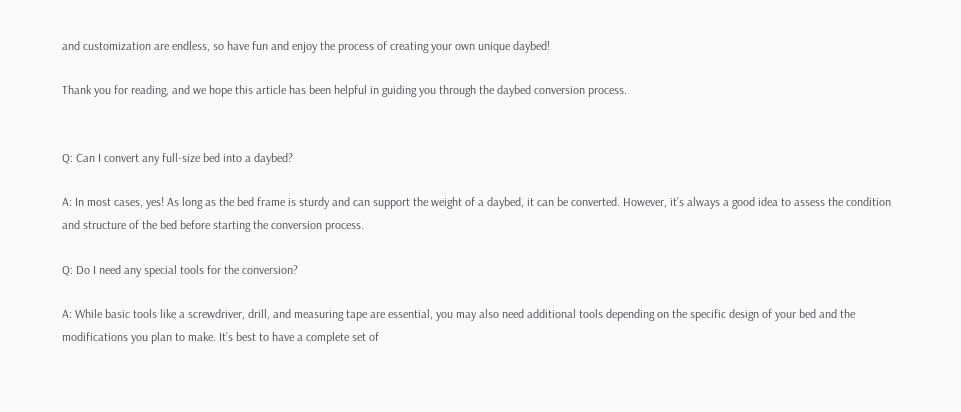and customization are endless, so have fun and enjoy the process of creating your own unique daybed!

Thank you for reading, and we hope this article has been helpful in guiding you through the daybed conversion process.


Q: Can I convert any full-size bed into a daybed?

A: In most cases, yes! As long as the bed frame is sturdy and can support the weight of a daybed, it can be converted. However, it’s always a good idea to assess the condition and structure of the bed before starting the conversion process.

Q: Do I need any special tools for the conversion?

A: While basic tools like a screwdriver, drill, and measuring tape are essential, you may also need additional tools depending on the specific design of your bed and the modifications you plan to make. It’s best to have a complete set of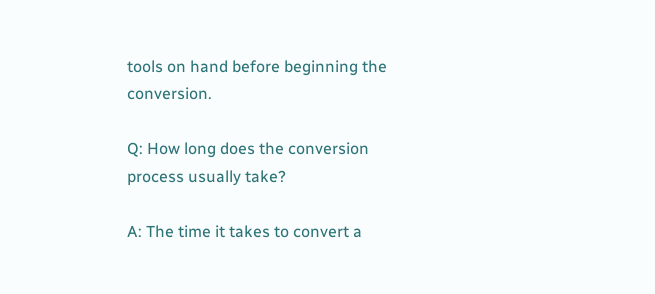tools on hand before beginning the conversion.

Q: How long does the conversion process usually take?

A: The time it takes to convert a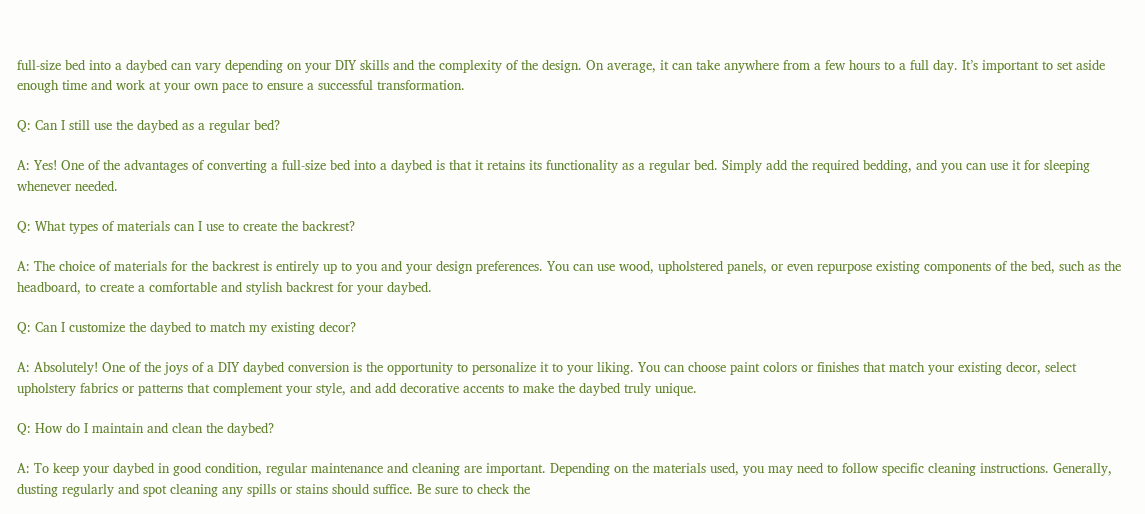full-size bed into a daybed can vary depending on your DIY skills and the complexity of the design. On average, it can take anywhere from a few hours to a full day. It’s important to set aside enough time and work at your own pace to ensure a successful transformation.

Q: Can I still use the daybed as a regular bed?

A: Yes! One of the advantages of converting a full-size bed into a daybed is that it retains its functionality as a regular bed. Simply add the required bedding, and you can use it for sleeping whenever needed.

Q: What types of materials can I use to create the backrest?

A: The choice of materials for the backrest is entirely up to you and your design preferences. You can use wood, upholstered panels, or even repurpose existing components of the bed, such as the headboard, to create a comfortable and stylish backrest for your daybed.

Q: Can I customize the daybed to match my existing decor?

A: Absolutely! One of the joys of a DIY daybed conversion is the opportunity to personalize it to your liking. You can choose paint colors or finishes that match your existing decor, select upholstery fabrics or patterns that complement your style, and add decorative accents to make the daybed truly unique.

Q: How do I maintain and clean the daybed?

A: To keep your daybed in good condition, regular maintenance and cleaning are important. Depending on the materials used, you may need to follow specific cleaning instructions. Generally, dusting regularly and spot cleaning any spills or stains should suffice. Be sure to check the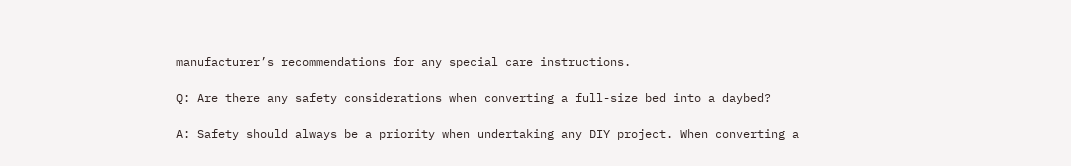manufacturer’s recommendations for any special care instructions.

Q: Are there any safety considerations when converting a full-size bed into a daybed?

A: Safety should always be a priority when undertaking any DIY project. When converting a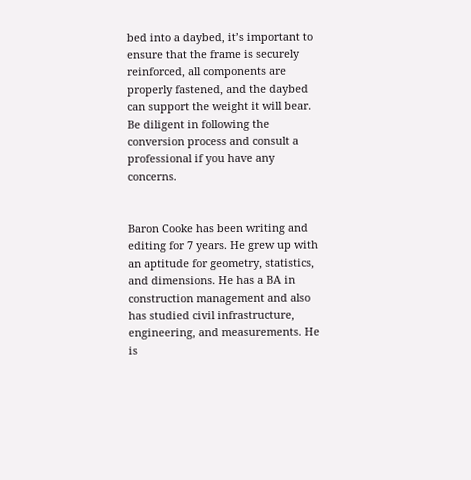bed into a daybed, it’s important to ensure that the frame is securely reinforced, all components are properly fastened, and the daybed can support the weight it will bear. Be diligent in following the conversion process and consult a professional if you have any concerns.


Baron Cooke has been writing and editing for 7 years. He grew up with an aptitude for geometry, statistics, and dimensions. He has a BA in construction management and also has studied civil infrastructure, engineering, and measurements. He is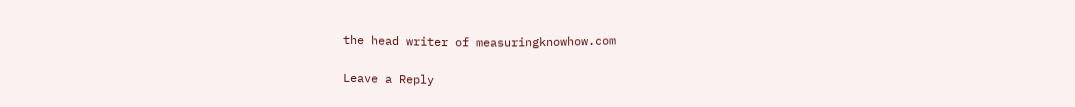the head writer of measuringknowhow.com

Leave a Reply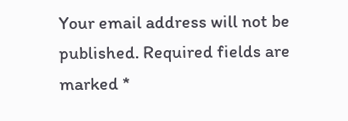Your email address will not be published. Required fields are marked *